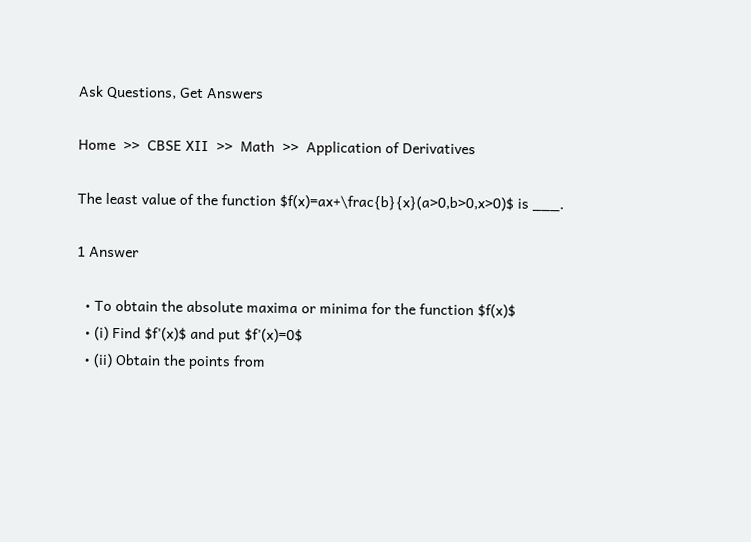Ask Questions, Get Answers

Home  >>  CBSE XII  >>  Math  >>  Application of Derivatives

The least value of the function $f(x)=ax+\frac{b}{x}(a>0,b>0,x>0)$ is ___.

1 Answer

  • To obtain the absolute maxima or minima for the function $f(x)$
  • (i) Find $f'(x)$ and put $f'(x)=0$
  • (ii) Obtain the points from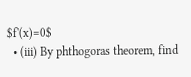$f'(x)=0$
  • (iii) By phthogoras theorem, find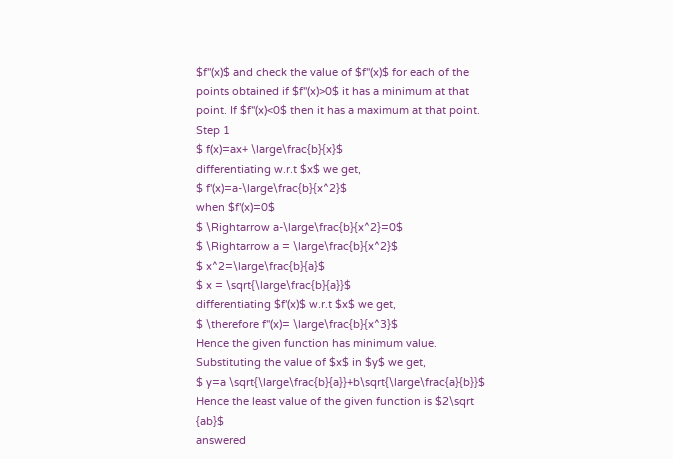$f''(x)$ and check the value of $f''(x)$ for each of the points obtained if $f''(x)>0$ it has a minimum at that point. If $f''(x)<0$ then it has a maximum at that point.
Step 1
$ f(x)=ax+ \large\frac{b}{x}$
differentiating w.r.t $x$ we get,
$ f'(x)=a-\large\frac{b}{x^2}$
when $f'(x)=0$
$ \Rightarrow a-\large\frac{b}{x^2}=0$
$ \Rightarrow a = \large\frac{b}{x^2}$
$ x^2=\large\frac{b}{a}$
$ x = \sqrt{\large\frac{b}{a}}$
differentiating $f'(x)$ w.r.t $x$ we get,
$ \therefore f''(x)= \large\frac{b}{x^3}$
Hence the given function has minimum value.
Substituting the value of $x$ in $y$ we get,
$ y=a \sqrt{\large\frac{b}{a}}+b\sqrt{\large\frac{a}{b}}$
Hence the least value of the given function is $2\sqrt {ab}$
answered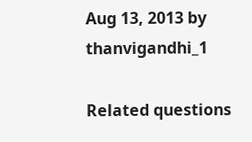Aug 13, 2013 by thanvigandhi_1

Related questions